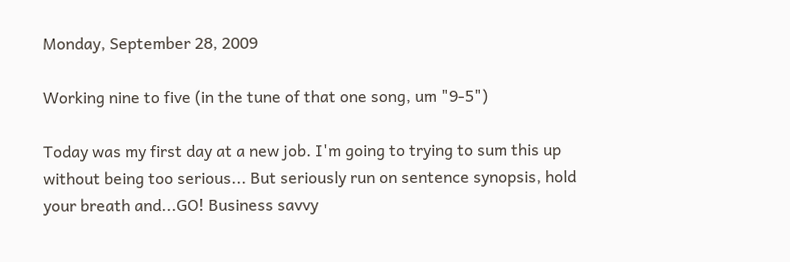Monday, September 28, 2009

Working nine to five (in the tune of that one song, um "9-5")

Today was my first day at a new job. I'm going to trying to sum this up without being too serious... But seriously run on sentence synopsis, hold your breath and...GO! Business savvy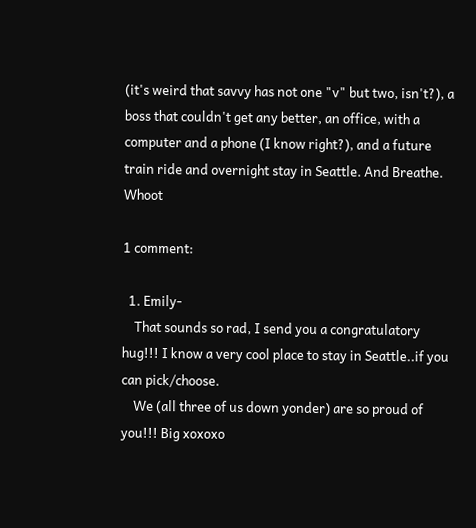(it's weird that savvy has not one "v" but two, isn't?), a boss that couldn't get any better, an office, with a computer and a phone (I know right?), and a future train ride and overnight stay in Seattle. And Breathe.  Whoot

1 comment:

  1. Emily-
    That sounds so rad, I send you a congratulatory hug!!! I know a very cool place to stay in Seattle..if you can pick/choose.
    We (all three of us down yonder) are so proud of you!!! Big xoxoxo